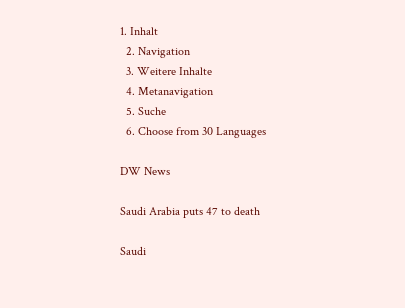1. Inhalt
  2. Navigation
  3. Weitere Inhalte
  4. Metanavigation
  5. Suche
  6. Choose from 30 Languages

DW News

Saudi Arabia puts 47 to death

Saudi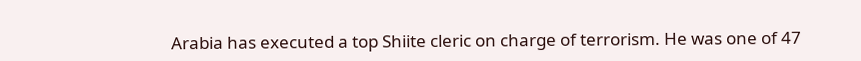Arabia has executed a top Shiite cleric on charge of terrorism. He was one of 47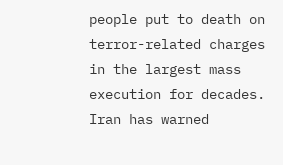people put to death on terror-related charges in the largest mass execution for decades. Iran has warned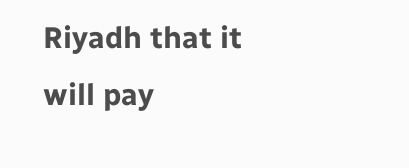Riyadh that it will pay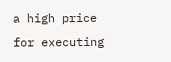a high price for executing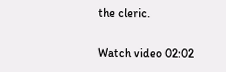the cleric.

Watch video 02:02